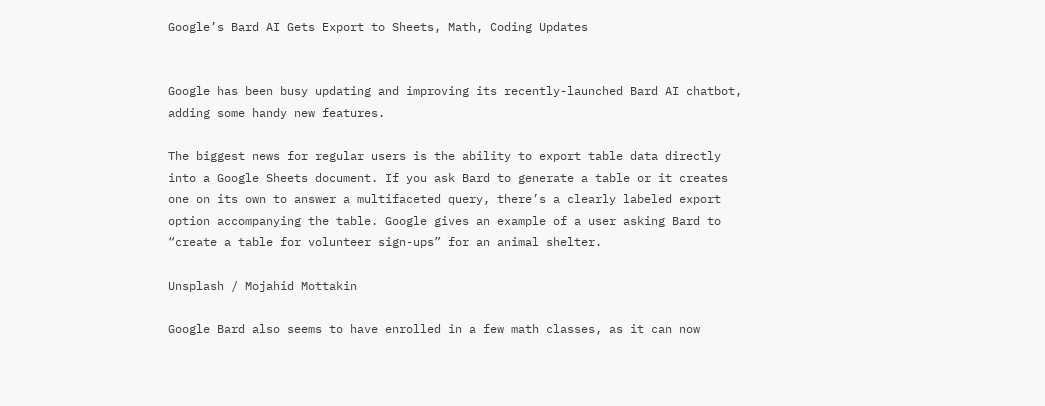Google’s Bard AI Gets Export to Sheets, Math, Coding Updates


Google has been busy updating and improving its recently-launched Bard AI chatbot, adding some handy new features.

The biggest news for regular users is the ability to export table data directly into a Google Sheets document. If you ask Bard to generate a table or it creates one on its own to answer a multifaceted query, there’s a clearly labeled export option accompanying the table. Google gives an example of a user asking Bard to “create a table for volunteer sign-ups” for an animal shelter.

Unsplash / Mojahid Mottakin

Google Bard also seems to have enrolled in a few math classes, as it can now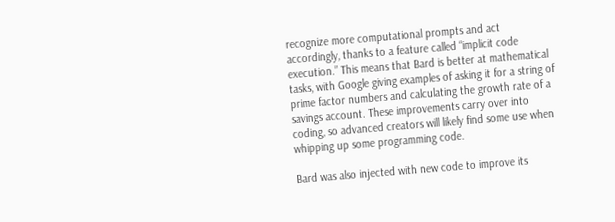recognize more computational prompts and act accordingly, thanks to a feature called “implicit code execution.” This means that Bard is better at mathematical tasks, with Google giving examples of asking it for a string of prime factor numbers and calculating the growth rate of a savings account. These improvements carry over into coding, so advanced creators will likely find some use when whipping up some programming code.

Bard was also injected with new code to improve its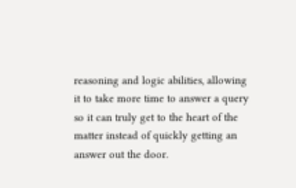reasoning and logic abilities, allowing it to take more time to answer a query so it can truly get to the heart of the matter instead of quickly getting an answer out the door.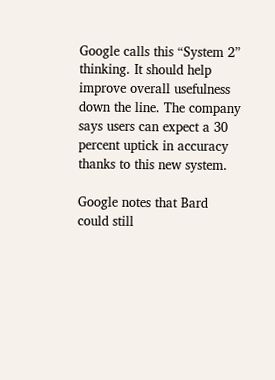Google calls this “System 2” thinking. It should help improve overall usefulness down the line. The company says users can expect a 30 percent uptick in accuracy thanks to this new system.

Google notes that Bard could still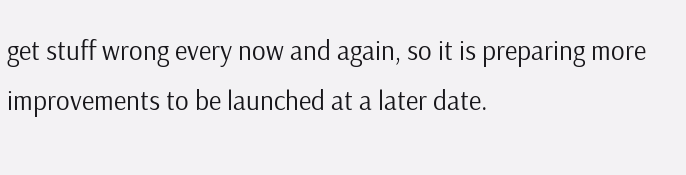get stuff wrong every now and again, so it is preparing more improvements to be launched at a later date.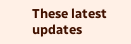These latest updates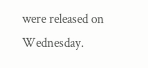were released on Wednesday.